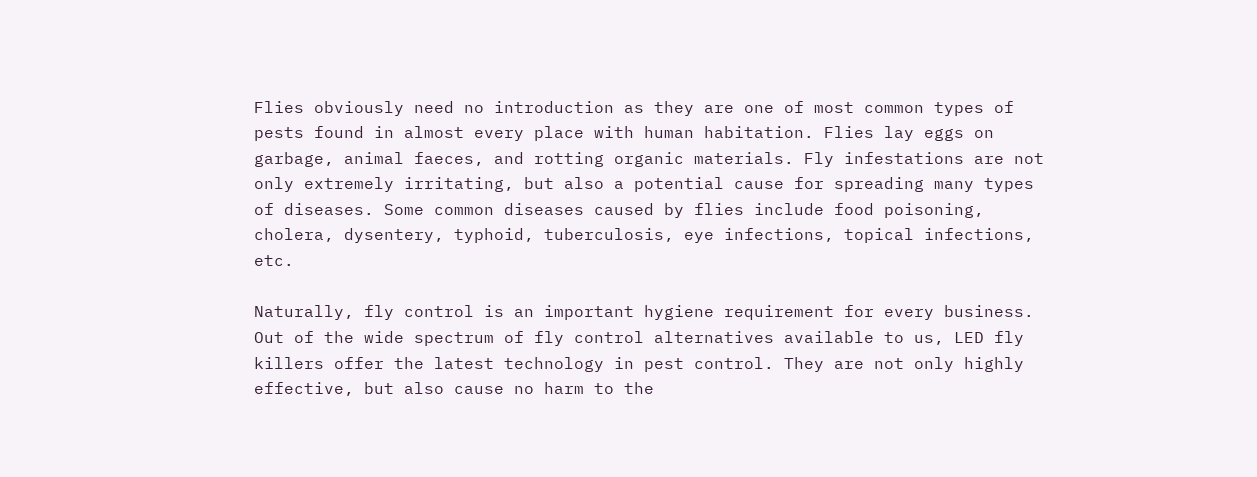Flies obviously need no introduction as they are one of most common types of pests found in almost every place with human habitation. Flies lay eggs on garbage, animal faeces, and rotting organic materials. Fly infestations are not only extremely irritating, but also a potential cause for spreading many types of diseases. Some common diseases caused by flies include food poisoning, cholera, dysentery, typhoid, tuberculosis, eye infections, topical infections, etc.

Naturally, fly control is an important hygiene requirement for every business. Out of the wide spectrum of fly control alternatives available to us, LED fly killers offer the latest technology in pest control. They are not only highly effective, but also cause no harm to the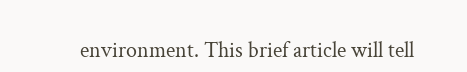environment. This brief article will tell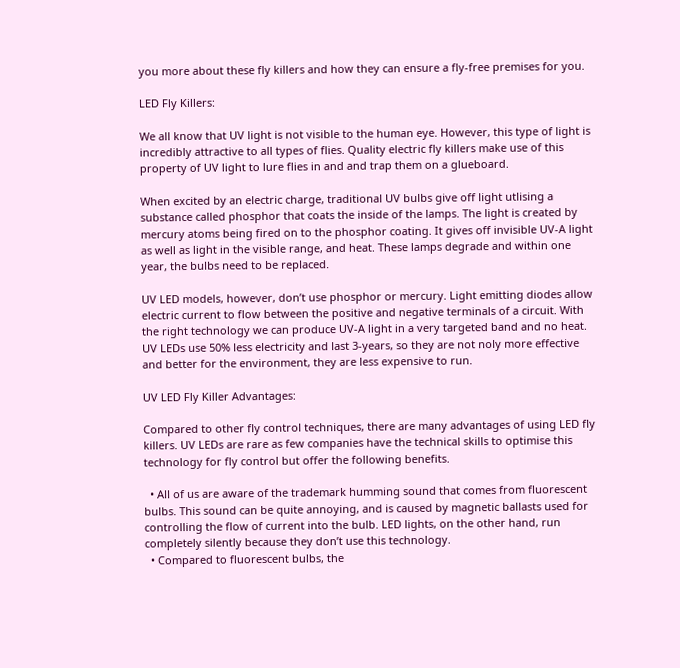you more about these fly killers and how they can ensure a fly-free premises for you.

LED Fly Killers:

We all know that UV light is not visible to the human eye. However, this type of light is incredibly attractive to all types of flies. Quality electric fly killers make use of this property of UV light to lure flies in and and trap them on a glueboard.

When excited by an electric charge, traditional UV bulbs give off light utlising a substance called phosphor that coats the inside of the lamps. The light is created by mercury atoms being fired on to the phosphor coating. It gives off invisible UV-A light as well as light in the visible range, and heat. These lamps degrade and within one year, the bulbs need to be replaced.

UV LED models, however, don’t use phosphor or mercury. Light emitting diodes allow electric current to flow between the positive and negative terminals of a circuit. With the right technology we can produce UV-A light in a very targeted band and no heat. UV LEDs use 50% less electricity and last 3-years, so they are not noly more effective and better for the environment, they are less expensive to run.

UV LED Fly Killer Advantages:

Compared to other fly control techniques, there are many advantages of using LED fly killers. UV LEDs are rare as few companies have the technical skills to optimise this technology for fly control but offer the following benefits.

  • All of us are aware of the trademark humming sound that comes from fluorescent bulbs. This sound can be quite annoying, and is caused by magnetic ballasts used for controlling the flow of current into the bulb. LED lights, on the other hand, run completely silently because they don’t use this technology.
  • Compared to fluorescent bulbs, the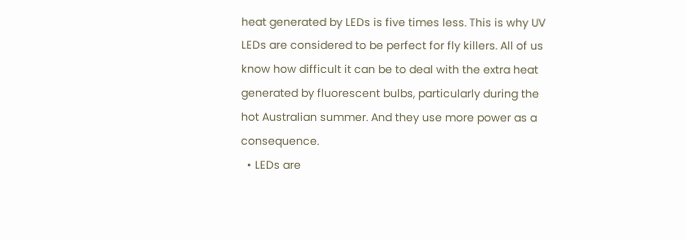heat generated by LEDs is five times less. This is why UV LEDs are considered to be perfect for fly killers. All of us know how difficult it can be to deal with the extra heat generated by fluorescent bulbs, particularly during the hot Australian summer. And they use more power as a consequence.
  • LEDs are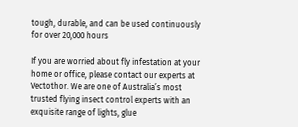tough, durable, and can be used continuously for over 20,000 hours

If you are worried about fly infestation at your home or office, please contact our experts at Vectothor. We are one of Australia’s most trusted flying insect control experts with an exquisite range of lights, glue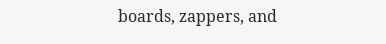boards, zappers, and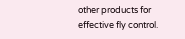other products for effective fly control.